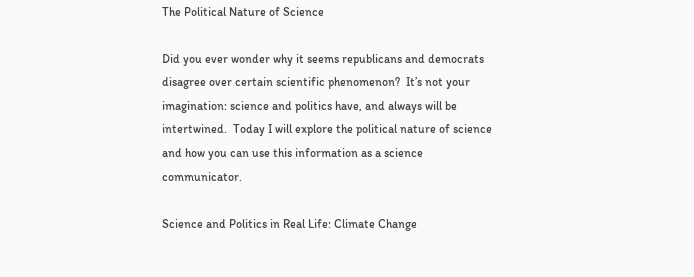The Political Nature of Science

Did you ever wonder why it seems republicans and democrats disagree over certain scientific phenomenon?  It’s not your imagination: science and politics have, and always will be intertwined.  Today I will explore the political nature of science and how you can use this information as a science communicator.

Science and Politics in Real Life: Climate Change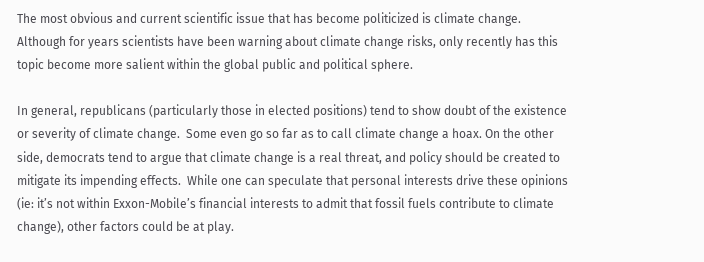The most obvious and current scientific issue that has become politicized is climate change.  Although for years scientists have been warning about climate change risks, only recently has this topic become more salient within the global public and political sphere.

In general, republicans (particularly those in elected positions) tend to show doubt of the existence or severity of climate change.  Some even go so far as to call climate change a hoax. On the other side, democrats tend to argue that climate change is a real threat, and policy should be created to mitigate its impending effects.  While one can speculate that personal interests drive these opinions (ie: it’s not within Exxon-Mobile’s financial interests to admit that fossil fuels contribute to climate change), other factors could be at play.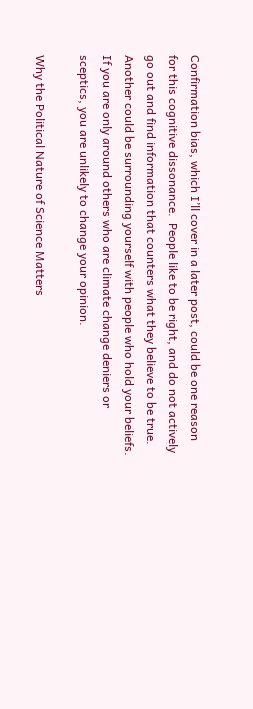Confirmation bias, which I’ll cover in a later post, could be one reason for this cognitive dissonance.  People like to be right, and do not actively go out and find information that counters what they believe to be true.  Another could be surrounding yourself with people who hold your beliefs.  If you are only around others who are climate change deniers or sceptics, you are unlikely to change your opinion.

Why the Political Nature of Science Matters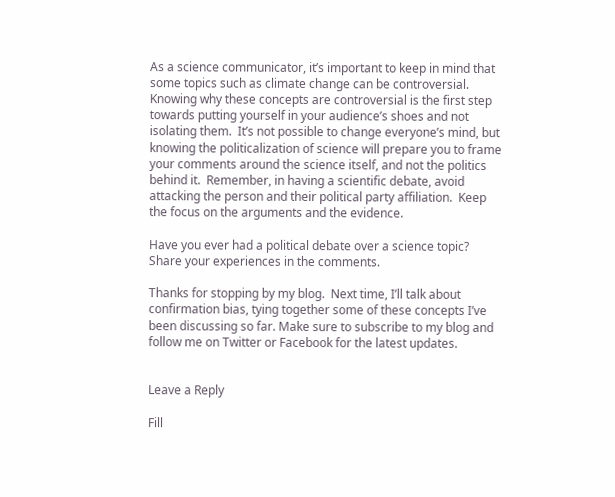As a science communicator, it’s important to keep in mind that some topics such as climate change can be controversial.  Knowing why these concepts are controversial is the first step towards putting yourself in your audience’s shoes and not isolating them.  It’s not possible to change everyone’s mind, but knowing the politicalization of science will prepare you to frame your comments around the science itself, and not the politics behind it.  Remember, in having a scientific debate, avoid attacking the person and their political party affiliation.  Keep the focus on the arguments and the evidence.

Have you ever had a political debate over a science topic?  Share your experiences in the comments.

Thanks for stopping by my blog.  Next time, I’ll talk about confirmation bias, tying together some of these concepts I’ve been discussing so far. Make sure to subscribe to my blog and follow me on Twitter or Facebook for the latest updates.


Leave a Reply

Fill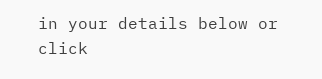in your details below or click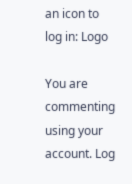an icon to log in: Logo

You are commenting using your account. Log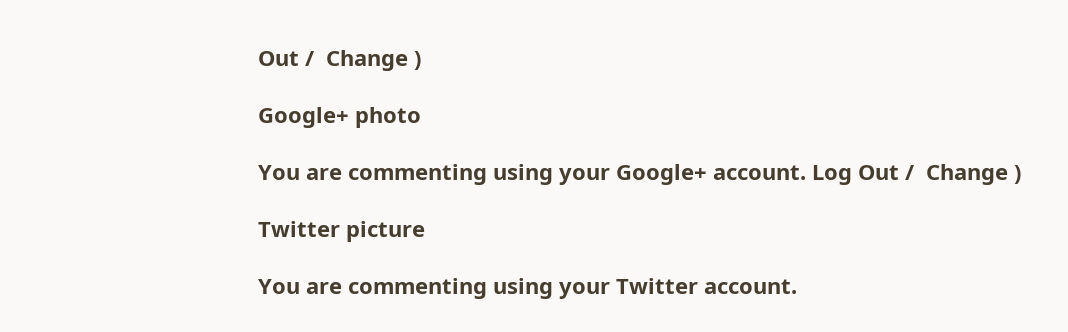Out /  Change )

Google+ photo

You are commenting using your Google+ account. Log Out /  Change )

Twitter picture

You are commenting using your Twitter account.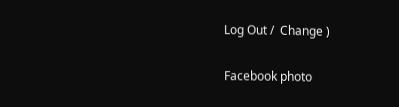Log Out /  Change )

Facebook photo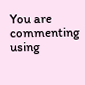You are commenting using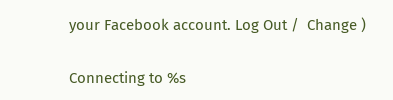your Facebook account. Log Out /  Change )

Connecting to %s